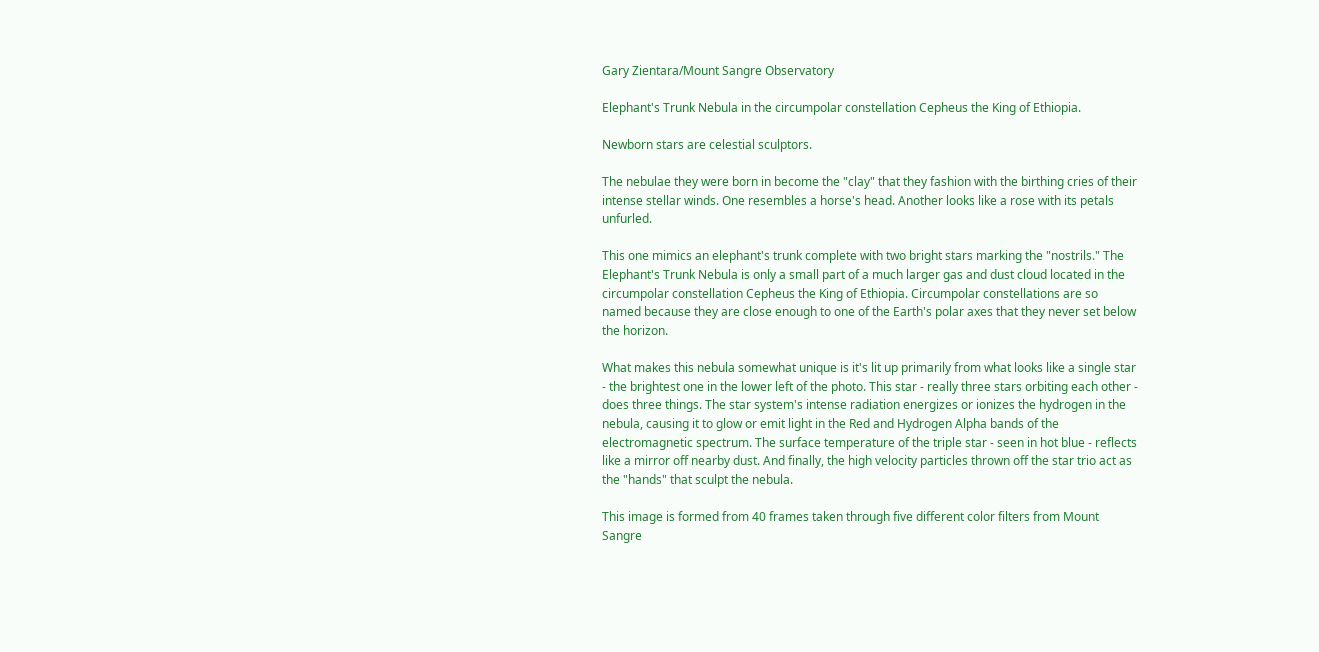Gary Zientara/Mount Sangre Observatory

Elephant's Trunk Nebula in the circumpolar constellation Cepheus the King of Ethiopia.

Newborn stars are celestial sculptors.

The nebulae they were born in become the "clay" that they fashion with the birthing cries of their intense stellar winds. One resembles a horse's head. Another looks like a rose with its petals unfurled.

This one mimics an elephant's trunk complete with two bright stars marking the "nostrils." The Elephant's Trunk Nebula is only a small part of a much larger gas and dust cloud located in the circumpolar constellation Cepheus the King of Ethiopia. Circumpolar constellations are so named because they are close enough to one of the Earth's polar axes that they never set below the horizon.

What makes this nebula somewhat unique is it's lit up primarily from what looks like a single star - the brightest one in the lower left of the photo. This star - really three stars orbiting each other - does three things. The star system's intense radiation energizes or ionizes the hydrogen in the nebula, causing it to glow or emit light in the Red and Hydrogen Alpha bands of the electromagnetic spectrum. The surface temperature of the triple star - seen in hot blue - reflects like a mirror off nearby dust. And finally, the high velocity particles thrown off the star trio act as the "hands" that sculpt the nebula.

This image is formed from 40 frames taken through five different color filters from Mount Sangre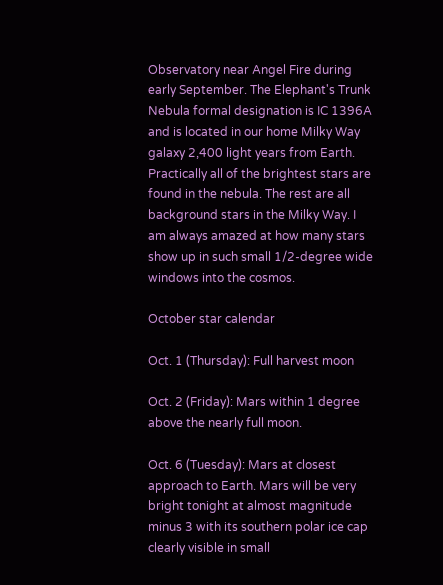Observatory near Angel Fire during early September. The Elephant's Trunk Nebula formal designation is IC 1396A and is located in our home Milky Way galaxy 2,400 light years from Earth. Practically all of the brightest stars are found in the nebula. The rest are all background stars in the Milky Way. I am always amazed at how many stars show up in such small 1/2-degree wide windows into the cosmos.

October star calendar

Oct. 1 (Thursday): Full harvest moon

Oct. 2 (Friday): Mars within 1 degree above the nearly full moon.

Oct. 6 (Tuesday): Mars at closest approach to Earth. Mars will be very bright tonight at almost magnitude minus 3 with its southern polar ice cap clearly visible in small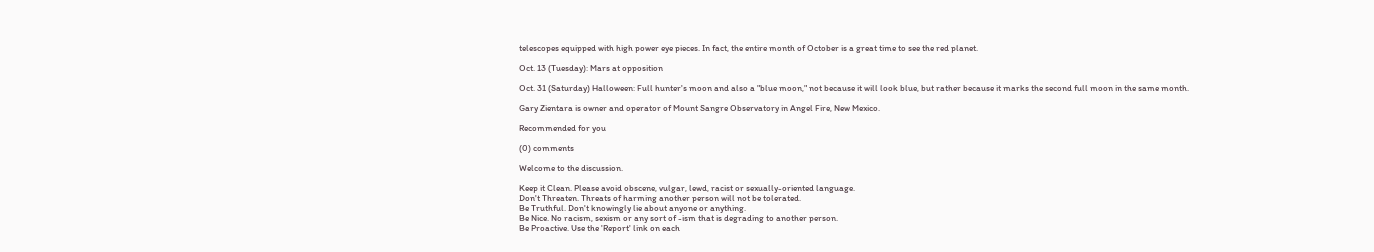telescopes equipped with high power eye pieces. In fact, the entire month of October is a great time to see the red planet.

Oct. 13 (Tuesday): Mars at opposition

Oct. 31 (Saturday) Halloween: Full hunter's moon and also a "blue moon," not because it will look blue, but rather because it marks the second full moon in the same month.

Gary Zientara is owner and operator of Mount Sangre Observatory in Angel Fire, New Mexico.

Recommended for you

(0) comments

Welcome to the discussion.

Keep it Clean. Please avoid obscene, vulgar, lewd, racist or sexually-oriented language.
Don't Threaten. Threats of harming another person will not be tolerated.
Be Truthful. Don't knowingly lie about anyone or anything.
Be Nice. No racism, sexism or any sort of -ism that is degrading to another person.
Be Proactive. Use the 'Report' link on each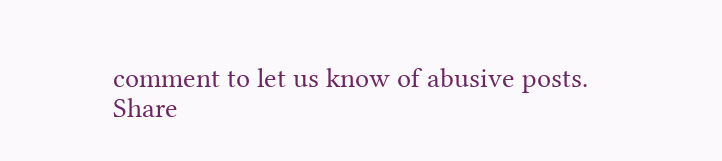comment to let us know of abusive posts.
Share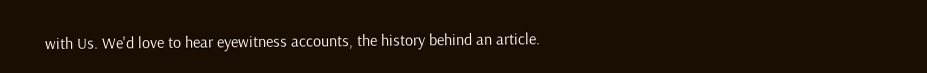with Us. We'd love to hear eyewitness accounts, the history behind an article.